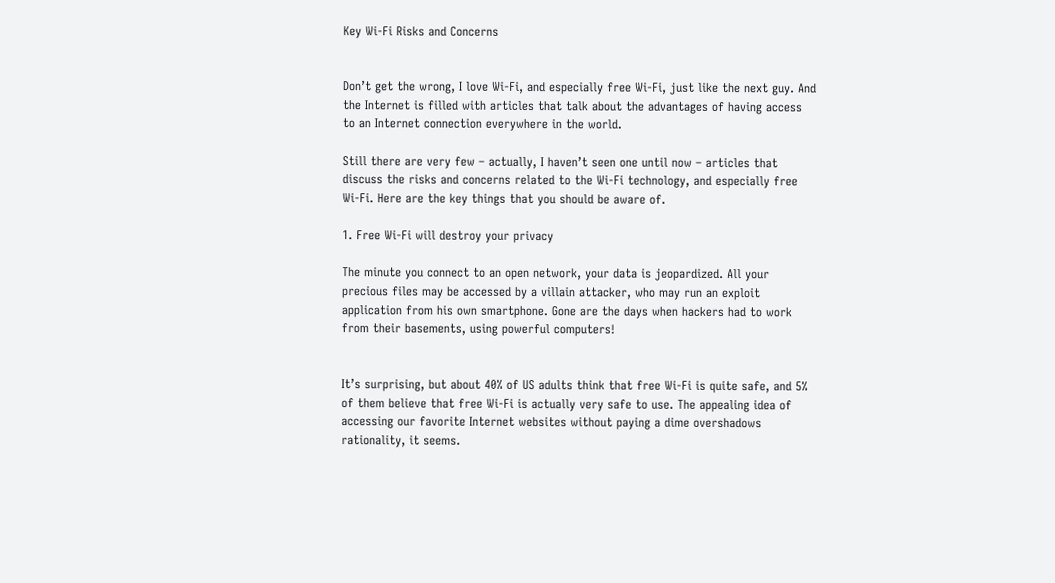Key Wi-Fi Risks and Concerns


Don’t get the wrong, I love Wi-Fi, and especially free Wi-Fi, just like the next guy. And the Internet is filled with articles that talk about the advantages of having access to an Internet connection everywhere in the world.

Still there are very few – actually, I haven’t seen one until now – articles that discuss the risks and concerns related to the Wi-Fi technology, and especially free Wi-Fi. Here are the key things that you should be aware of.

1. Free Wi-Fi will destroy your privacy

The minute you connect to an open network, your data is jeopardized. All your precious files may be accessed by a villain attacker, who may run an exploit application from his own smartphone. Gone are the days when hackers had to work from their basements, using powerful computers!


It’s surprising, but about 40% of US adults think that free Wi-Fi is quite safe, and 5% of them believe that free Wi-Fi is actually very safe to use. The appealing idea of accessing our favorite Internet websites without paying a dime overshadows rationality, it seems.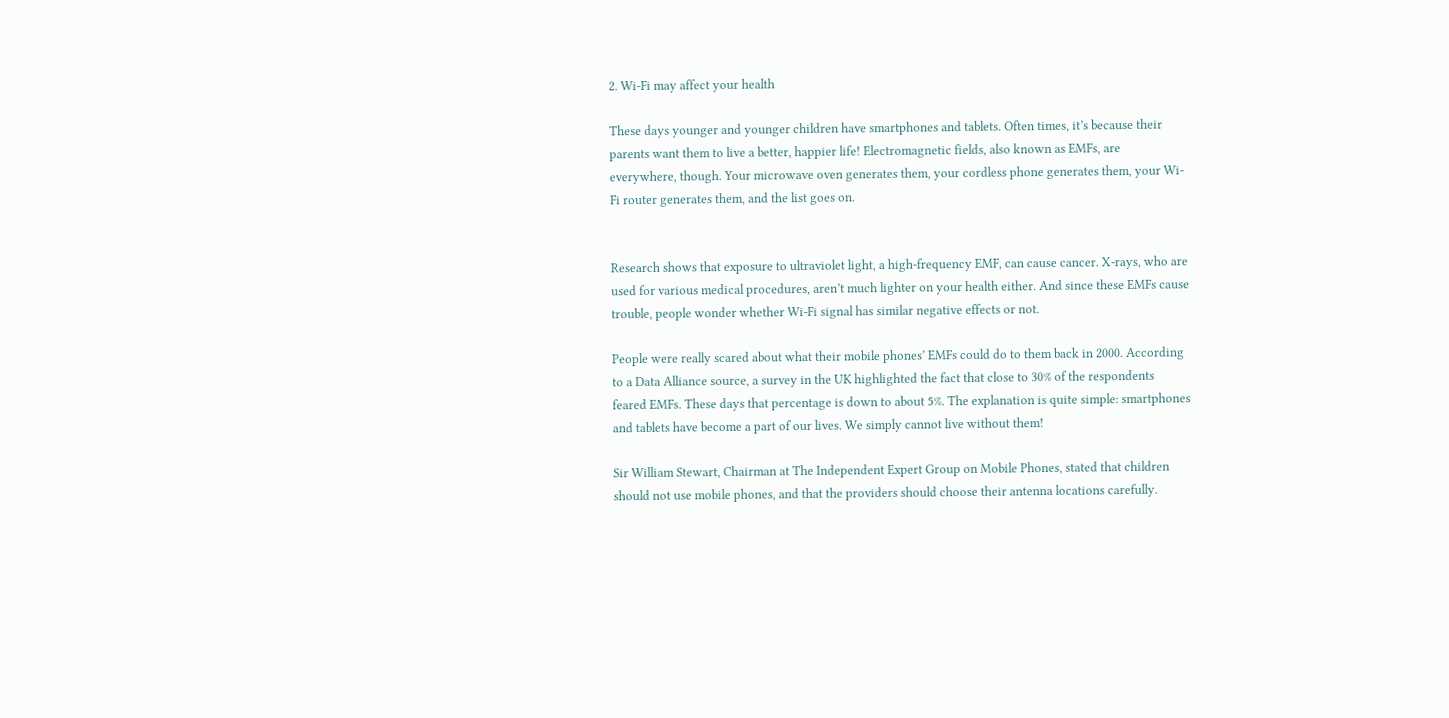2. Wi-Fi may affect your health

These days younger and younger children have smartphones and tablets. Often times, it’s because their parents want them to live a better, happier life! Electromagnetic fields, also known as EMFs, are everywhere, though. Your microwave oven generates them, your cordless phone generates them, your Wi-Fi router generates them, and the list goes on.


Research shows that exposure to ultraviolet light, a high-frequency EMF, can cause cancer. X-rays, who are used for various medical procedures, aren’t much lighter on your health either. And since these EMFs cause trouble, people wonder whether Wi-Fi signal has similar negative effects or not.

People were really scared about what their mobile phones’ EMFs could do to them back in 2000. According to a Data Alliance source, a survey in the UK highlighted the fact that close to 30% of the respondents feared EMFs. These days that percentage is down to about 5%. The explanation is quite simple: smartphones and tablets have become a part of our lives. We simply cannot live without them!

Sir William Stewart, Chairman at The Independent Expert Group on Mobile Phones, stated that children should not use mobile phones, and that the providers should choose their antenna locations carefully.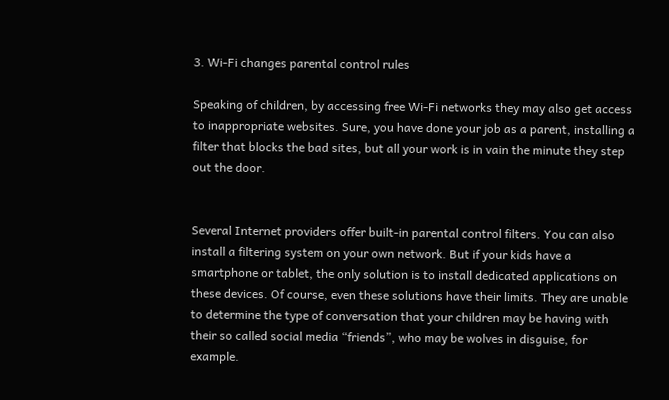3. Wi-Fi changes parental control rules

Speaking of children, by accessing free Wi-Fi networks they may also get access to inappropriate websites. Sure, you have done your job as a parent, installing a filter that blocks the bad sites, but all your work is in vain the minute they step out the door.


Several Internet providers offer built-in parental control filters. You can also install a filtering system on your own network. But if your kids have a smartphone or tablet, the only solution is to install dedicated applications on these devices. Of course, even these solutions have their limits. They are unable to determine the type of conversation that your children may be having with their so called social media “friends”, who may be wolves in disguise, for example.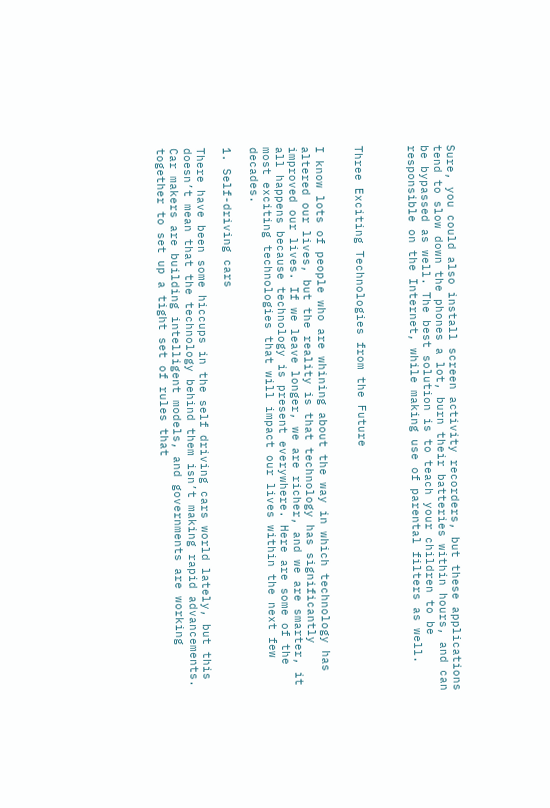Sure, you could also install screen activity recorders, but these applications tend to slow down the phones a lot, burn their batteries within hours, and can be bypassed as well. The best solution is to teach your children to be responsible on the Internet, while making use of parental filters as well.



Three Exciting Technologies from the Future


I know lots of people who are whining about the way in which technology has altered our lives, but the reality is that technology has significantly improved our lives. If we leave longer, we are richer, and we are smarter, it all happens because technology is present everywhere. Here are some of the most exciting technologies that will impact our lives within the next few decades.

1. Self-driving cars

There have been some hiccups in the self driving cars world lately, but this doesn’t mean that the technology behind them isn’t making rapid advancements. Car makers are building intelligent models, and governments are working together to set up a tight set of rules that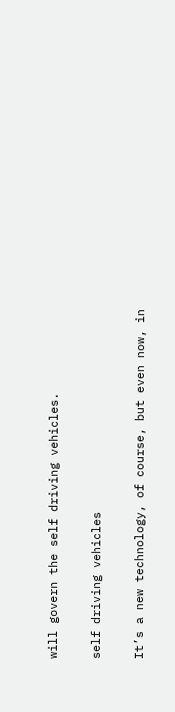will govern the self driving vehicles.

self driving vehicles

It’s a new technology, of course, but even now, in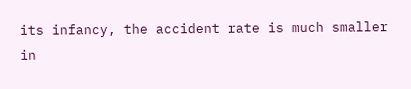its infancy, the accident rate is much smaller in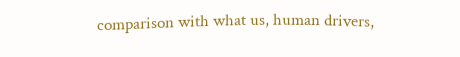comparison with what us, human drivers,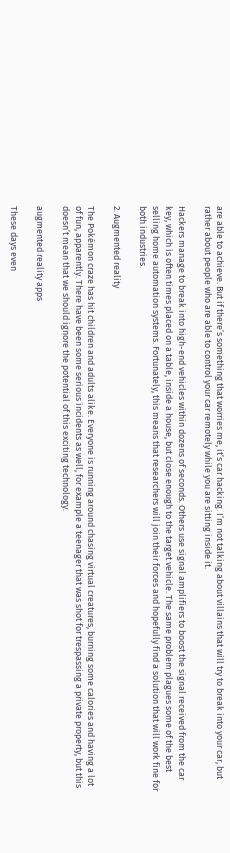are able to achieve. But if there’s something that worries me, it’s car hacking. I’m not talking about villains that will try to break into your car, but rather about people who are able to control your car remotely while you are sitting inside it.

Hackers manage to break into high-end vehicles within dozens of seconds. Others use signal amplifiers to boost the signal received from the car key, which is often times placed on a table, inside a house, but close enough to the target vehicle. The same problem plagues some of the best selling home automation systems. Fortunately, this means that researchers will join their forces and hopefully find a solution that will work fine for both industries.

2. Augmented reality

The Pokémon craze has hit children and adults alike. Everyone is running around chasing virtual creatures, burning some calories and having a lot of fun, apparently. There have been some serious incidents as well, for example a teenager that was shot for trespassing a private property, but this doesn’t mean that we should ignore the potential of this exciting technology.

augmented reality apps

These days even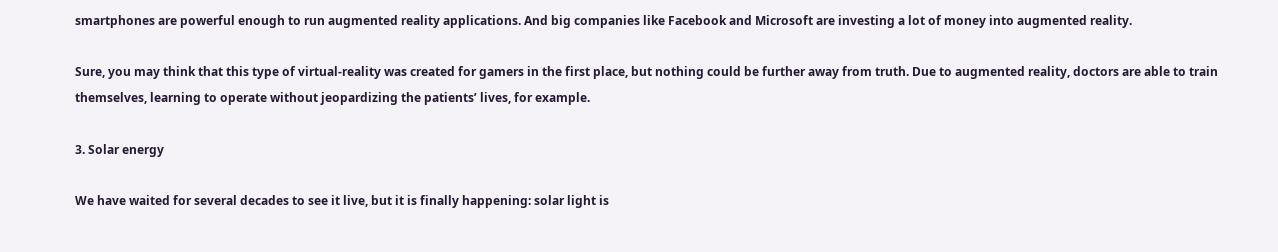smartphones are powerful enough to run augmented reality applications. And big companies like Facebook and Microsoft are investing a lot of money into augmented reality.

Sure, you may think that this type of virtual-reality was created for gamers in the first place, but nothing could be further away from truth. Due to augmented reality, doctors are able to train themselves, learning to operate without jeopardizing the patients’ lives, for example.

3. Solar energy

We have waited for several decades to see it live, but it is finally happening: solar light is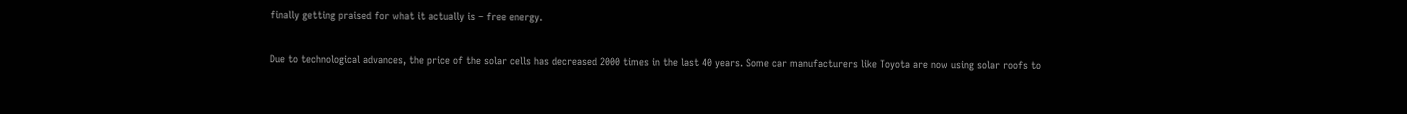finally getting praised for what it actually is – free energy.

Due to technological advances, the price of the solar cells has decreased 2000 times in the last 40 years. Some car manufacturers like Toyota are now using solar roofs to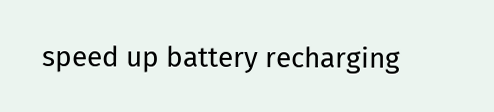speed up battery recharging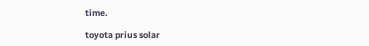time.

toyota prius solar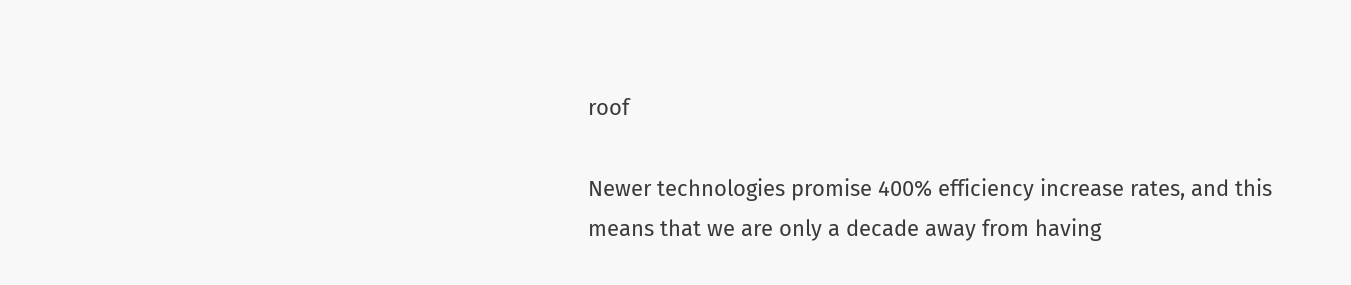roof

Newer technologies promise 400% efficiency increase rates, and this means that we are only a decade away from having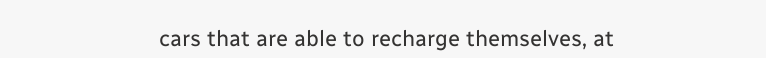cars that are able to recharge themselves, at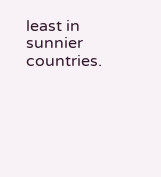least in sunnier countries.